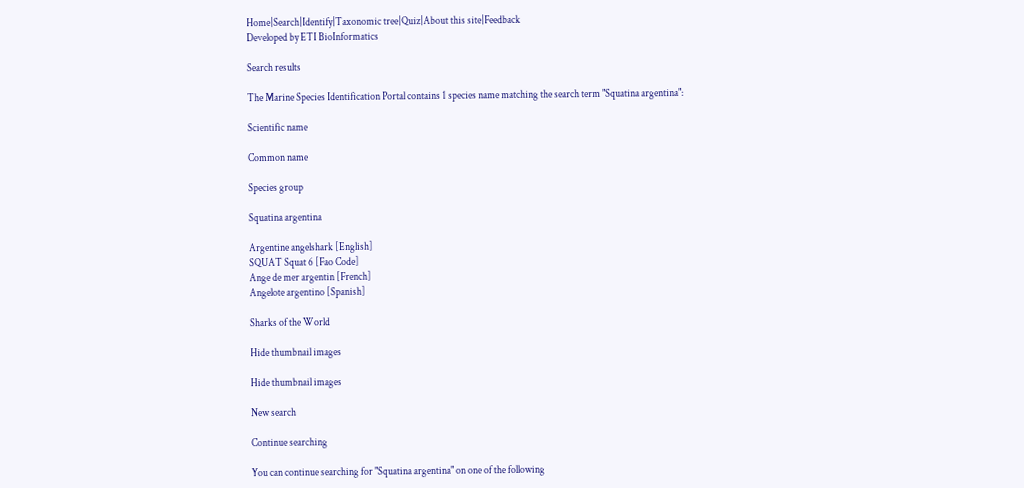Home|Search|Identify|Taxonomic tree|Quiz|About this site|Feedback
Developed by ETI BioInformatics

Search results

The Marine Species Identification Portal contains 1 species name matching the search term "Squatina argentina":

Scientific name

Common name

Species group

Squatina argentina

Argentine angelshark [English]
SQUAT Squat 6 [Fao Code]
Ange de mer argentin [French]
Angelote argentino [Spanish]

Sharks of the World

Hide thumbnail images

Hide thumbnail images

New search

Continue searching

You can continue searching for "Squatina argentina" on one of the following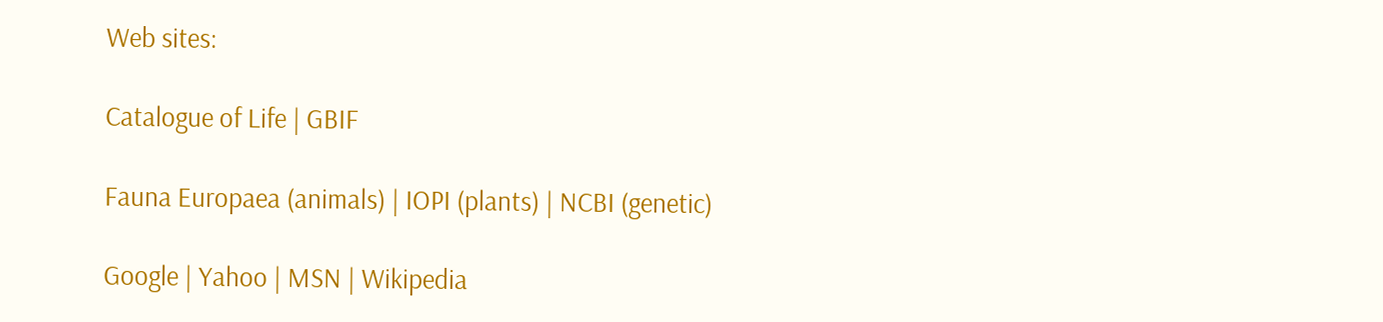Web sites:

Catalogue of Life | GBIF

Fauna Europaea (animals) | IOPI (plants) | NCBI (genetic)

Google | Yahoo | MSN | Wikipedia